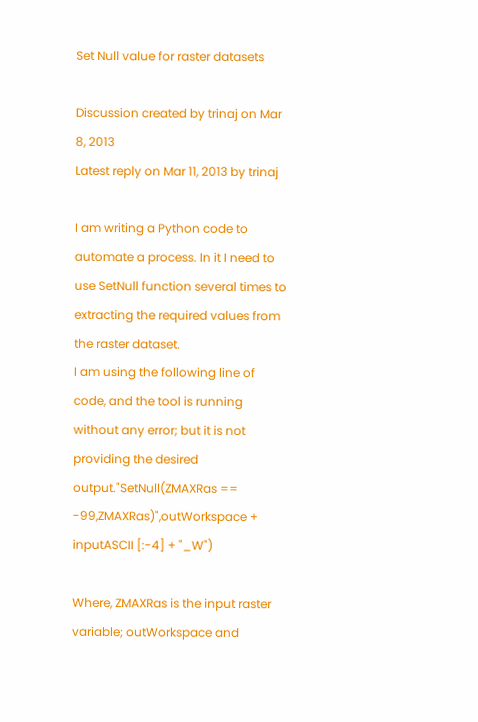Set Null value for raster datasets

Discussion created by trinaj on Mar 8, 2013
Latest reply on Mar 11, 2013 by trinaj

I am writing a Python code to automate a process. In it I need to use SetNull function several times to extracting the required values from the raster dataset.
I am using the following line of code, and the tool is running without any error; but it is not providing the desired output."SetNull(ZMAXRas == -99,ZMAXRas)",outWorkspace + inputASCII [:-4] + "_W")

Where, ZMAXRas is the input raster variable; outWorkspace and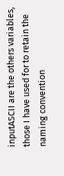inputASCII are the others variables, those I have used for to retain the naming convention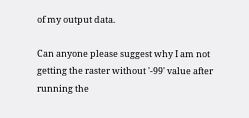of my output data.

Can anyone please suggest why I am not getting the raster without '-99' value after running the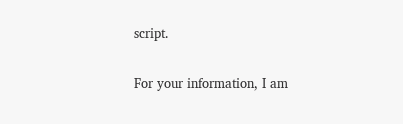script.

For your information, I am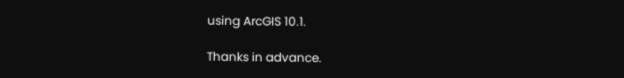using ArcGIS 10.1.

Thanks in advance.